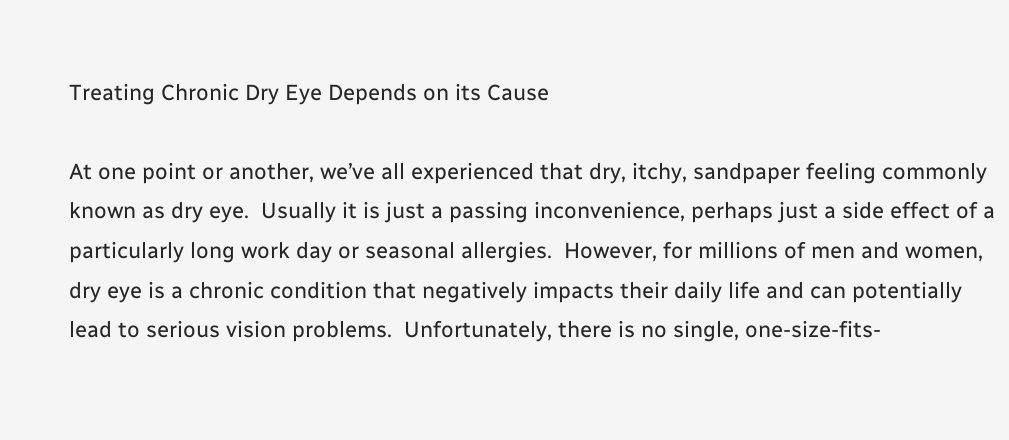Treating Chronic Dry Eye Depends on its Cause

At one point or another, we’ve all experienced that dry, itchy, sandpaper feeling commonly known as dry eye.  Usually it is just a passing inconvenience, perhaps just a side effect of a particularly long work day or seasonal allergies.  However, for millions of men and women, dry eye is a chronic condition that negatively impacts their daily life and can potentially lead to serious vision problems.  Unfortunately, there is no single, one-size-fits-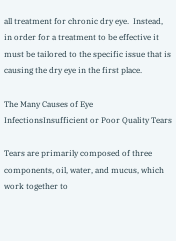all treatment for chronic dry eye.  Instead, in order for a treatment to be effective it must be tailored to the specific issue that is causing the dry eye in the first place.

The Many Causes of Eye InfectionsInsufficient or Poor Quality Tears

Tears are primarily composed of three components, oil, water, and mucus, which work together to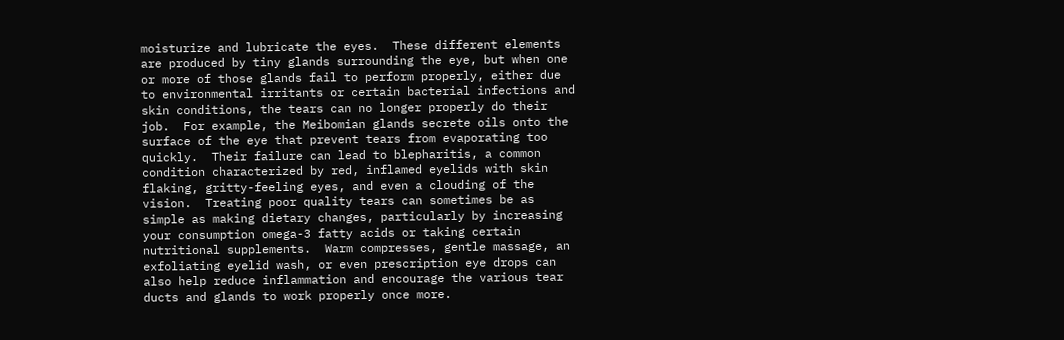moisturize and lubricate the eyes.  These different elements are produced by tiny glands surrounding the eye, but when one or more of those glands fail to perform properly, either due to environmental irritants or certain bacterial infections and skin conditions, the tears can no longer properly do their job.  For example, the Meibomian glands secrete oils onto the surface of the eye that prevent tears from evaporating too quickly.  Their failure can lead to blepharitis, a common condition characterized by red, inflamed eyelids with skin flaking, gritty-feeling eyes, and even a clouding of the vision.  Treating poor quality tears can sometimes be as simple as making dietary changes, particularly by increasing your consumption omega-3 fatty acids or taking certain nutritional supplements.  Warm compresses, gentle massage, an exfoliating eyelid wash, or even prescription eye drops can also help reduce inflammation and encourage the various tear ducts and glands to work properly once more.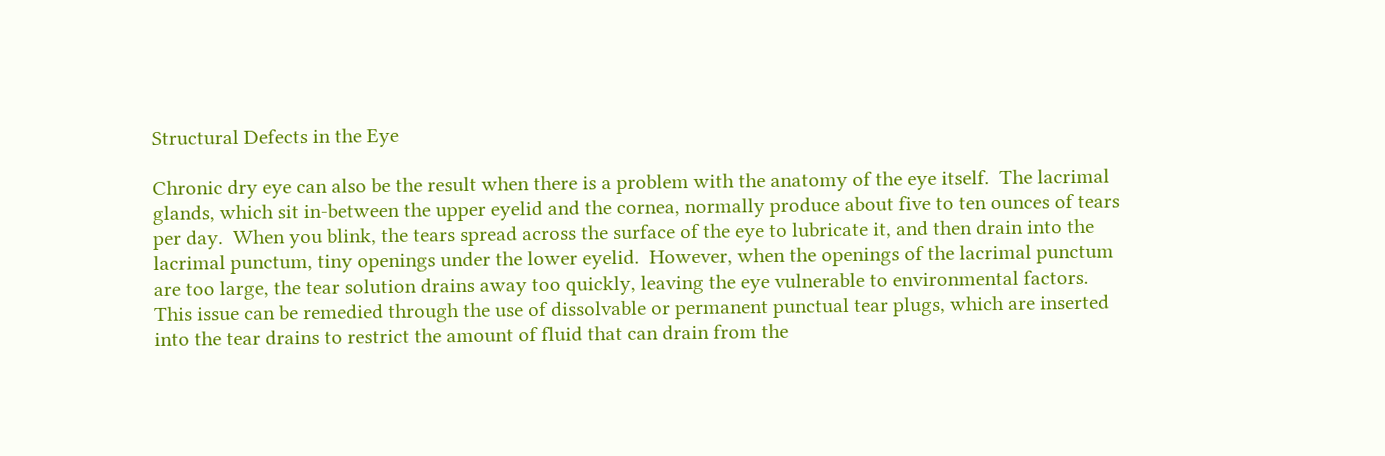Structural Defects in the Eye

Chronic dry eye can also be the result when there is a problem with the anatomy of the eye itself.  The lacrimal glands, which sit in-between the upper eyelid and the cornea, normally produce about five to ten ounces of tears per day.  When you blink, the tears spread across the surface of the eye to lubricate it, and then drain into the lacrimal punctum, tiny openings under the lower eyelid.  However, when the openings of the lacrimal punctum are too large, the tear solution drains away too quickly, leaving the eye vulnerable to environmental factors.  This issue can be remedied through the use of dissolvable or permanent punctual tear plugs, which are inserted into the tear drains to restrict the amount of fluid that can drain from the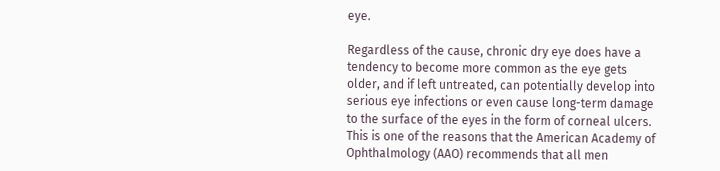eye.

Regardless of the cause, chronic dry eye does have a tendency to become more common as the eye gets older, and if left untreated, can potentially develop into serious eye infections or even cause long-term damage to the surface of the eyes in the form of corneal ulcers.  This is one of the reasons that the American Academy of Ophthalmology (AAO) recommends that all men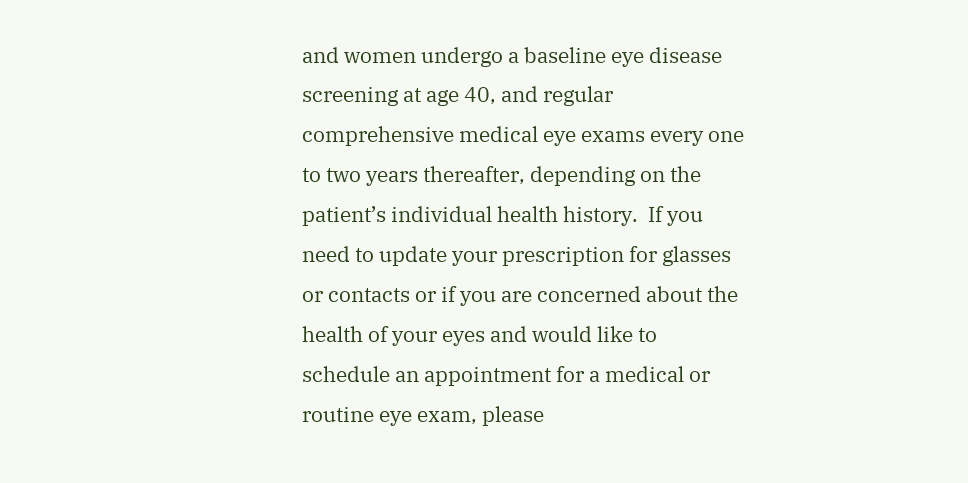and women undergo a baseline eye disease screening at age 40, and regular comprehensive medical eye exams every one to two years thereafter, depending on the patient’s individual health history.  If you need to update your prescription for glasses or contacts or if you are concerned about the health of your eyes and would like to schedule an appointment for a medical or routine eye exam, please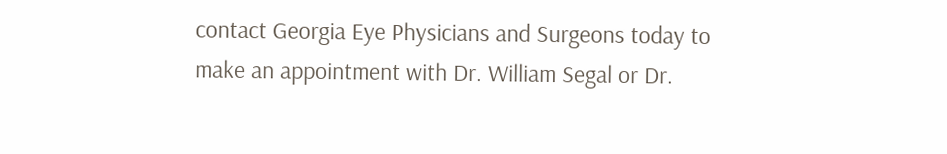contact Georgia Eye Physicians and Surgeons today to make an appointment with Dr. William Segal or Dr.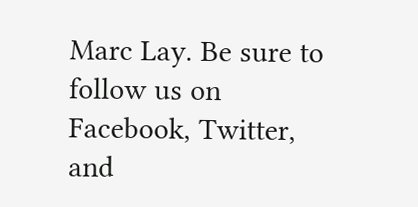Marc Lay. Be sure to follow us on Facebook, Twitter, and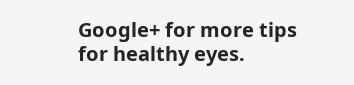Google+ for more tips for healthy eyes.